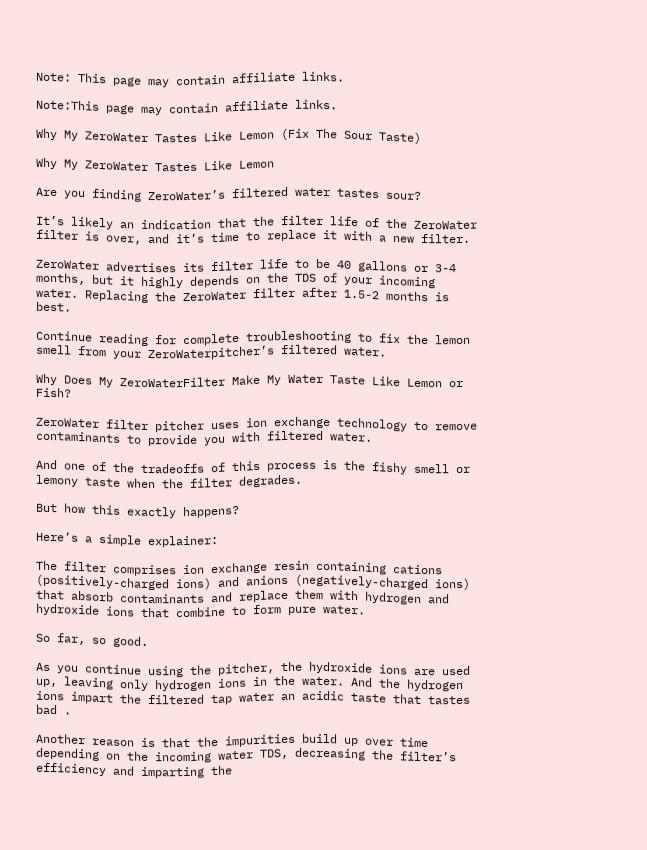Note: This page may contain affiliate links.

Note:This page may contain affiliate links.

Why My ZeroWater Tastes Like Lemon (Fix The Sour Taste)

Why My ZeroWater Tastes Like Lemon

Are you finding ZeroWater’s filtered water tastes sour?

It’s likely an indication that the filter life of the ZeroWater filter is over, and it’s time to replace it with a new filter.

ZeroWater advertises its filter life to be 40 gallons or 3-4 months, but it highly depends on the TDS of your incoming water. Replacing the ZeroWater filter after 1.5-2 months is best.

Continue reading for complete troubleshooting to fix the lemon smell from your ZeroWaterpitcher’s filtered water.

Why Does My ZeroWaterFilter Make My Water Taste Like Lemon or Fish?

ZeroWater filter pitcher uses ion exchange technology to remove contaminants to provide you with filtered water.

And one of the tradeoffs of this process is the fishy smell or lemony taste when the filter degrades.

But how this exactly happens?

Here’s a simple explainer:

The filter comprises ion exchange resin containing cations (positively-charged ions) and anions (negatively-charged ions) that absorb contaminants and replace them with hydrogen and hydroxide ions that combine to form pure water.

So far, so good.

As you continue using the pitcher, the hydroxide ions are used up, leaving only hydrogen ions in the water. And the hydrogen ions impart the filtered tap water an acidic taste that tastes bad .

Another reason is that the impurities build up over time depending on the incoming water TDS, decreasing the filter’s efficiency and imparting the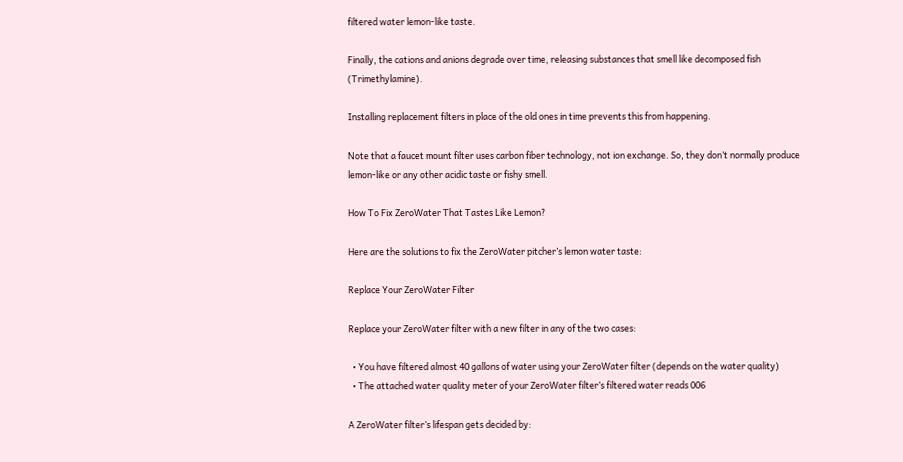filtered water lemon-like taste.

Finally, the cations and anions degrade over time, releasing substances that smell like decomposed fish (Trimethylamine).

Installing replacement filters in place of the old ones in time prevents this from happening.

Note that a faucet mount filter uses carbon fiber technology, not ion exchange. So, they don’t normally produce lemon-like or any other acidic taste or fishy smell.

How To Fix ZeroWater That Tastes Like Lemon?

Here are the solutions to fix the ZeroWater pitcher’s lemon water taste:

Replace Your ZeroWater Filter

Replace your ZeroWater filter with a new filter in any of the two cases:

  • You have filtered almost 40 gallons of water using your ZeroWater filter (depends on the water quality)
  • The attached water quality meter of your ZeroWater filter’s filtered water reads 006

A ZeroWater filter’s lifespan gets decided by: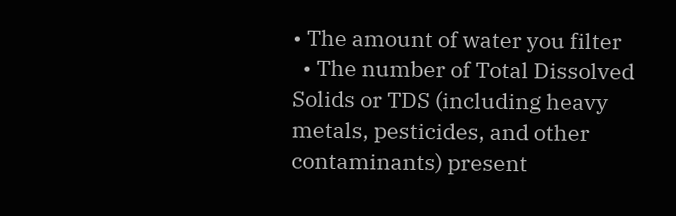• The amount of water you filter
  • The number of Total Dissolved Solids or TDS (including heavy metals, pesticides, and other contaminants) present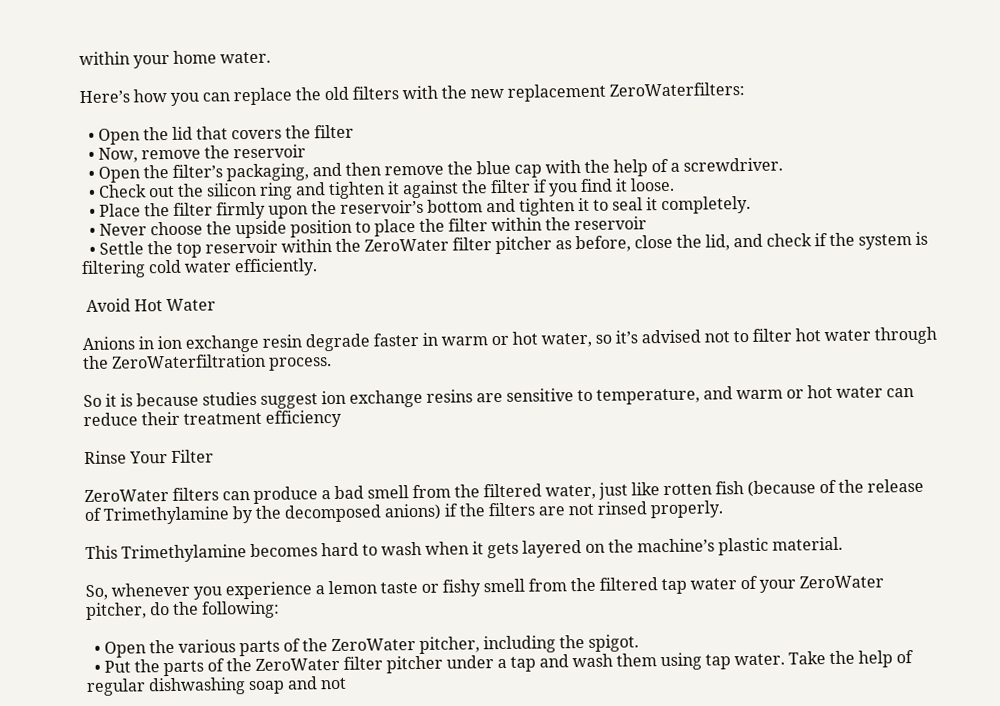within your home water.

Here’s how you can replace the old filters with the new replacement ZeroWaterfilters:

  • Open the lid that covers the filter
  • Now, remove the reservoir
  • Open the filter’s packaging, and then remove the blue cap with the help of a screwdriver.
  • Check out the silicon ring and tighten it against the filter if you find it loose.
  • Place the filter firmly upon the reservoir’s bottom and tighten it to seal it completely.
  • Never choose the upside position to place the filter within the reservoir
  • Settle the top reservoir within the ZeroWater filter pitcher as before, close the lid, and check if the system is filtering cold water efficiently.

 Avoid Hot Water

Anions in ion exchange resin degrade faster in warm or hot water, so it’s advised not to filter hot water through the ZeroWaterfiltration process.

So it is because studies suggest ion exchange resins are sensitive to temperature, and warm or hot water can reduce their treatment efficiency

Rinse Your Filter

ZeroWater filters can produce a bad smell from the filtered water, just like rotten fish (because of the release of Trimethylamine by the decomposed anions) if the filters are not rinsed properly.

This Trimethylamine becomes hard to wash when it gets layered on the machine’s plastic material.

So, whenever you experience a lemon taste or fishy smell from the filtered tap water of your ZeroWater pitcher, do the following:

  • Open the various parts of the ZeroWater pitcher, including the spigot.
  • Put the parts of the ZeroWater filter pitcher under a tap and wash them using tap water. Take the help of regular dishwashing soap and not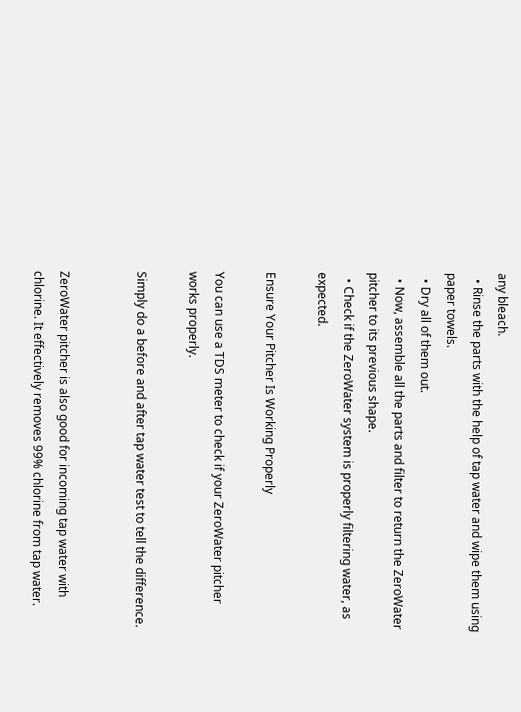any bleach.
  • Rinse the parts with the help of tap water and wipe them using paper towels.
  • Dry all of them out.
  • Now, assemble all the parts and filter to return the ZeroWater pitcher to its previous shape.
  • Check if the ZeroWater system is properly filtering water, as expected.

Ensure Your Pitcher Is Working Properly

You can use a TDS meter to check if your ZeroWater pitcher works properly.

Simply do a before and after tap water test to tell the difference.


ZeroWater pitcher is also good for incoming tap water with chlorine. It effectively removes 99% chlorine from tap water.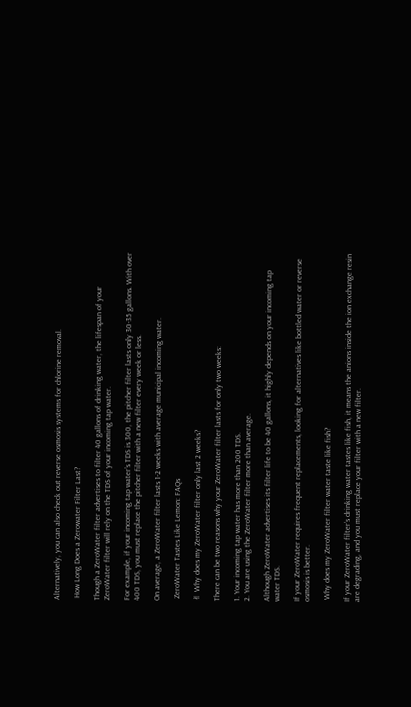Alternatively, you can also check out reverse osmosis systems for chlorine removal.

 How Long Does a Zerowater Filter Last?

Though a ZeroWater filter advertises to filter 40 gallons of drinking water, the lifespan of your ZeroWater filter will rely on the TDS of your incoming tap water.

For example, if your incoming tap water’s TDS is 300, the pitcher filter lasts only 30-35 gallons. With over 400 TDS, you must replace the pitcher filter with a new filter every week or less.

On average, a ZeroWater filter lasts 1-2 weeks with average municipal incoming water.

 ZeroWater Tastes Like Lemon: FAQs

✌ Why does my ZeroWater filter only last 2 weeks?

There can be two reasons why your ZeroWater filter lasts for only two weeks:

1. Your incoming tap water has more than 200 TDS.
2. You are using the ZeroWater filter more than average.

Although ZeroWater advertises its filter life to be 40 gallons, it highly depends on your incoming tap water TDS.

If your ZeroWater requires frequent replacements, looking for alternatives like bottled water or reverse osmosis is better.

 Why does my ZeroWater filter water taste like fish?

If your ZeroWater filter’s drinking water tastes like fish, it means the anions inside the ion exchange resin are degrading, and you must replace your filter with a new filter.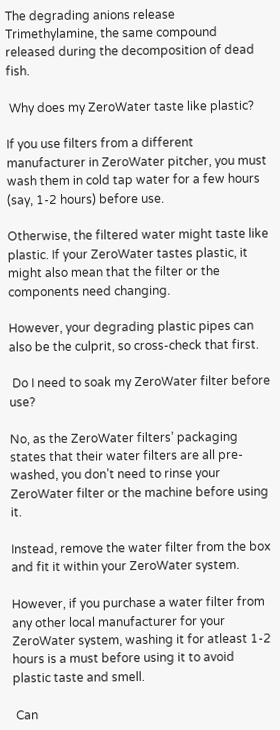The degrading anions release Trimethylamine, the same compound released during the decomposition of dead fish.

 Why does my ZeroWater taste like plastic?

If you use filters from a different manufacturer in ZeroWater pitcher, you must wash them in cold tap water for a few hours (say, 1-2 hours) before use.

Otherwise, the filtered water might taste like plastic. If your ZeroWater tastes plastic, it might also mean that the filter or the components need changing.

However, your degrading plastic pipes can also be the culprit, so cross-check that first.

 Do I need to soak my ZeroWater filter before use?

No, as the ZeroWater filters’ packaging states that their water filters are all pre-washed, you don’t need to rinse your ZeroWater filter or the machine before using it.

Instead, remove the water filter from the box and fit it within your ZeroWater system.

However, if you purchase a water filter from any other local manufacturer for your ZeroWater system, washing it for atleast 1-2 hours is a must before using it to avoid plastic taste and smell.

 Can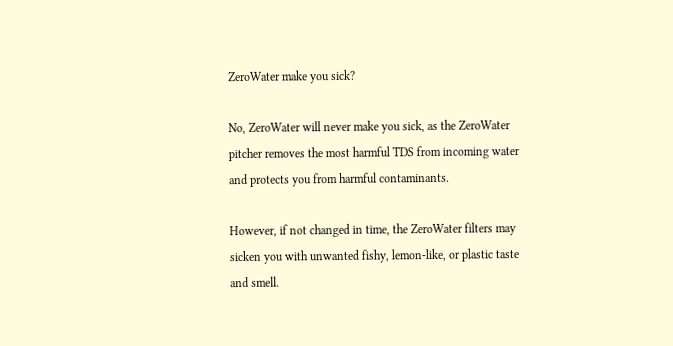ZeroWater make you sick?

No, ZeroWater will never make you sick, as the ZeroWater pitcher removes the most harmful TDS from incoming water and protects you from harmful contaminants.

However, if not changed in time, the ZeroWater filters may sicken you with unwanted fishy, lemon-like, or plastic taste and smell.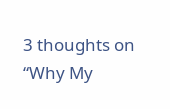3 thoughts on “Why My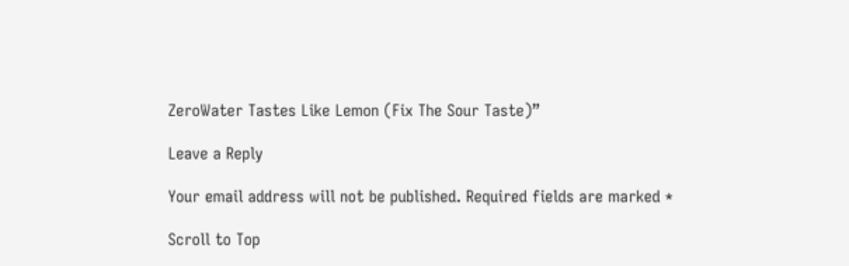ZeroWater Tastes Like Lemon (Fix The Sour Taste)”

Leave a Reply

Your email address will not be published. Required fields are marked *

Scroll to Top